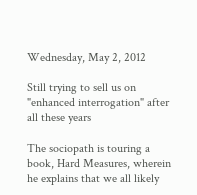Wednesday, May 2, 2012

Still trying to sell us on "enhanced interrogation" after all these years

The sociopath is touring a book, Hard Measures, wherein he explains that we all likely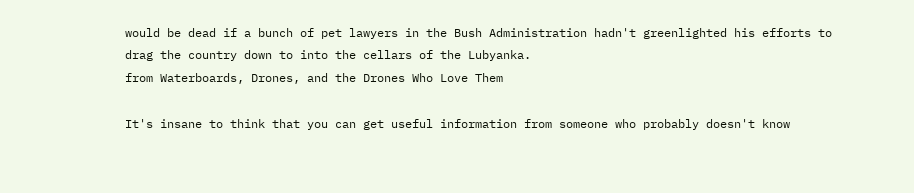would be dead if a bunch of pet lawyers in the Bush Administration hadn't greenlighted his efforts to drag the country down to into the cellars of the Lubyanka.
from Waterboards, Drones, and the Drones Who Love Them

It's insane to think that you can get useful information from someone who probably doesn't know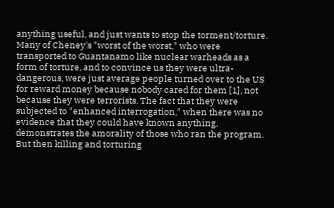anything useful, and just wants to stop the torment/torture. Many of Cheney's "worst of the worst," who were transported to Guantanamo like nuclear warheads as a form of torture, and to convince us they were ultra-dangerous, were just average people turned over to the US for reward money because nobody cared for them [1], not because they were terrorists. The fact that they were subjected to "enhanced interrogation," when there was no evidence that they could have known anything, demonstrates the amorality of those who ran the program.  But then killing and torturing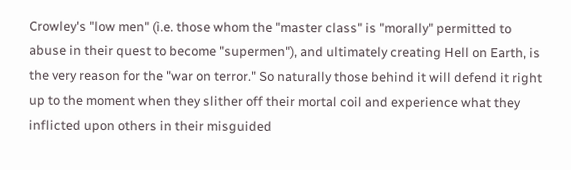Crowley's "low men" (i.e. those whom the "master class" is "morally" permitted to abuse in their quest to become "supermen"), and ultimately creating Hell on Earth, is the very reason for the "war on terror." So naturally those behind it will defend it right up to the moment when they slither off their mortal coil and experience what they inflicted upon others in their misguided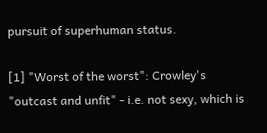pursuit of superhuman status.

[1] "Worst of the worst": Crowley's "outcast and unfit" - i.e. not sexy, which is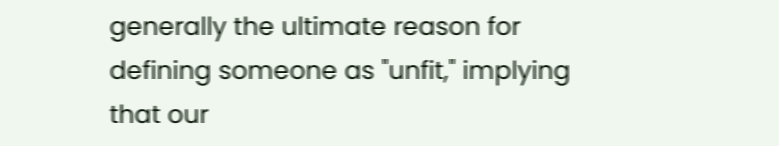generally the ultimate reason for defining someone as "unfit," implying that our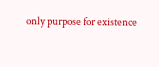only purpose for existence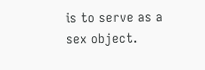is to serve as a sex object.